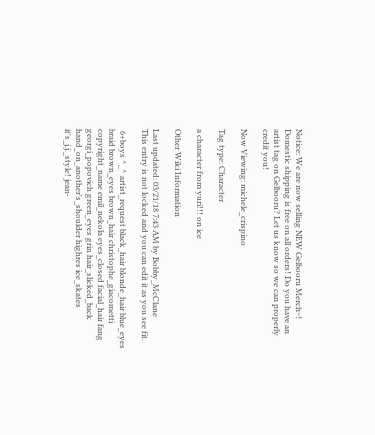Notice: We are now selling NEW Gelbooru Merch~! Domestic shipping is free on all orders! Do you have an artist tag on Gelbooru? Let us know so we can properly credit you!

Now Viewing: michele_crispino

Tag type: Character

a character from yuri!!! on ice

Other Wiki Information

Last updated: 03/21/18 7:43 AM by Bobby_McClane
This entry is not locked and you can edit it as you see fit.

 6+boys ^_^ artist_request black_hair blonde_hair blue_eyes braid brown_eyes brown_hair christophe_giacometti copyright_name emil_nekola eyes_closed facial_hair fang georgi_popovich green_eyes grin hair_slicked_back hand_on_another's_shoulder highres ice_skates it's_j.j._style! jean-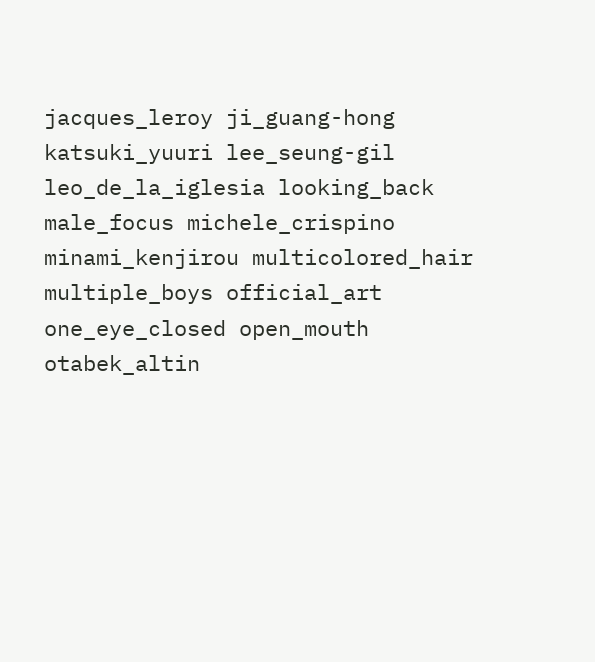jacques_leroy ji_guang-hong katsuki_yuuri lee_seung-gil leo_de_la_iglesia looking_back male_focus michele_crispino minami_kenjirou multicolored_hair multiple_boys official_art one_eye_closed open_mouth otabek_altin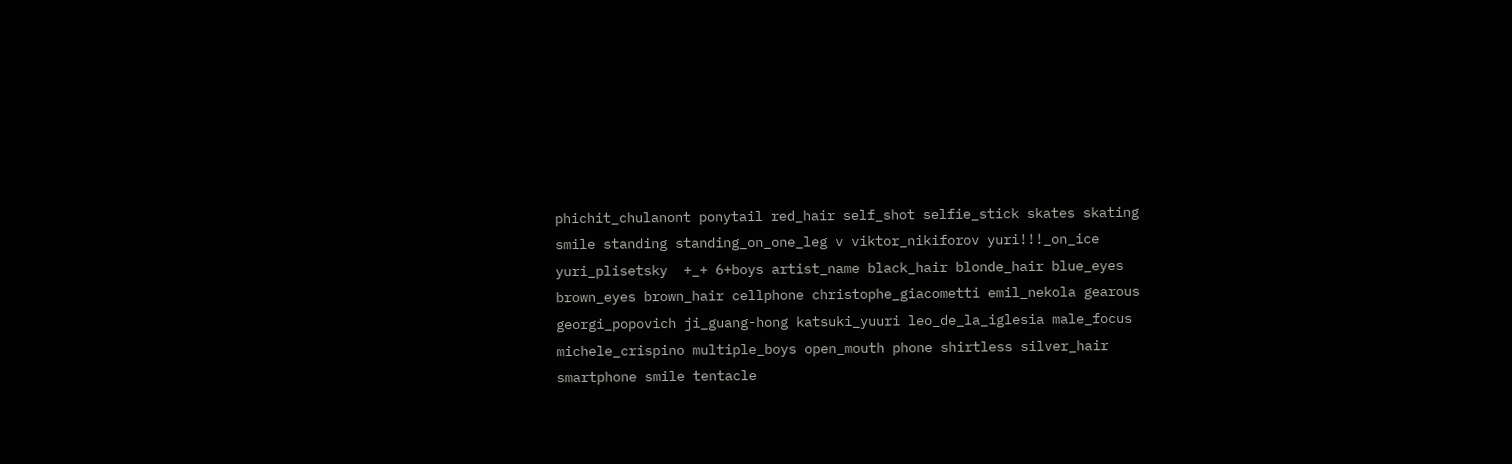phichit_chulanont ponytail red_hair self_shot selfie_stick skates skating smile standing standing_on_one_leg v viktor_nikiforov yuri!!!_on_ice yuri_plisetsky  +_+ 6+boys artist_name black_hair blonde_hair blue_eyes brown_eyes brown_hair cellphone christophe_giacometti emil_nekola gearous georgi_popovich ji_guang-hong katsuki_yuuri leo_de_la_iglesia male_focus michele_crispino multiple_boys open_mouth phone shirtless silver_hair smartphone smile tentacle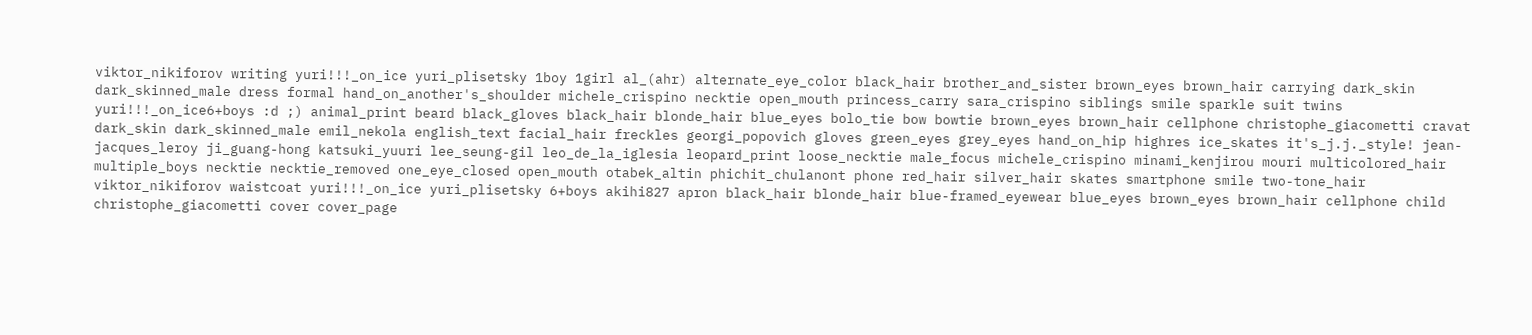viktor_nikiforov writing yuri!!!_on_ice yuri_plisetsky 1boy 1girl al_(ahr) alternate_eye_color black_hair brother_and_sister brown_eyes brown_hair carrying dark_skin dark_skinned_male dress formal hand_on_another's_shoulder michele_crispino necktie open_mouth princess_carry sara_crispino siblings smile sparkle suit twins yuri!!!_on_ice6+boys :d ;) animal_print beard black_gloves black_hair blonde_hair blue_eyes bolo_tie bow bowtie brown_eyes brown_hair cellphone christophe_giacometti cravat dark_skin dark_skinned_male emil_nekola english_text facial_hair freckles georgi_popovich gloves green_eyes grey_eyes hand_on_hip highres ice_skates it's_j.j._style! jean-jacques_leroy ji_guang-hong katsuki_yuuri lee_seung-gil leo_de_la_iglesia leopard_print loose_necktie male_focus michele_crispino minami_kenjirou mouri multicolored_hair multiple_boys necktie necktie_removed one_eye_closed open_mouth otabek_altin phichit_chulanont phone red_hair silver_hair skates smartphone smile two-tone_hair viktor_nikiforov waistcoat yuri!!!_on_ice yuri_plisetsky 6+boys akihi827 apron black_hair blonde_hair blue-framed_eyewear blue_eyes brown_eyes brown_hair cellphone child christophe_giacometti cover cover_page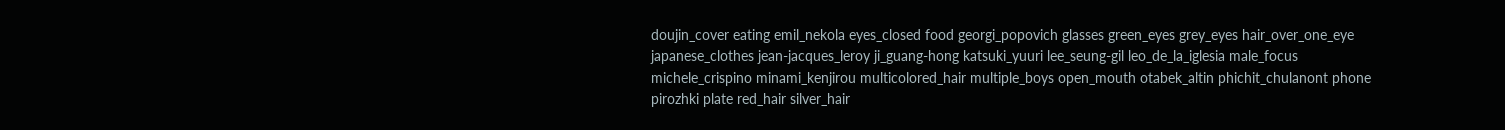doujin_cover eating emil_nekola eyes_closed food georgi_popovich glasses green_eyes grey_eyes hair_over_one_eye japanese_clothes jean-jacques_leroy ji_guang-hong katsuki_yuuri lee_seung-gil leo_de_la_iglesia male_focus michele_crispino minami_kenjirou multicolored_hair multiple_boys open_mouth otabek_altin phichit_chulanont phone pirozhki plate red_hair silver_hair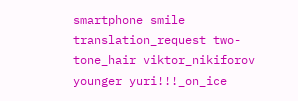smartphone smile translation_request two-tone_hair viktor_nikiforov younger yuri!!!_on_ice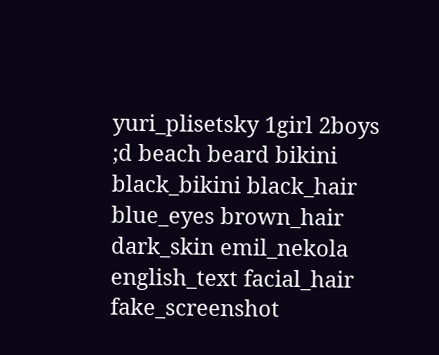yuri_plisetsky 1girl 2boys ;d beach beard bikini black_bikini black_hair blue_eyes brown_hair dark_skin emil_nekola english_text facial_hair fake_screenshot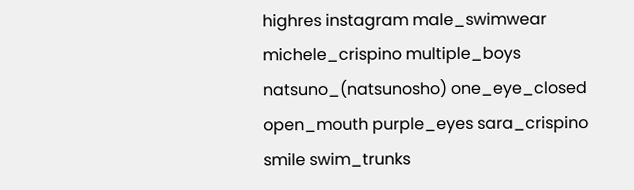highres instagram male_swimwear michele_crispino multiple_boys natsuno_(natsunosho) one_eye_closed open_mouth purple_eyes sara_crispino smile swim_trunks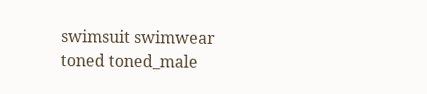swimsuit swimwear toned toned_male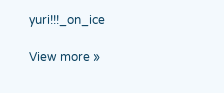yuri!!!_on_ice

View more »